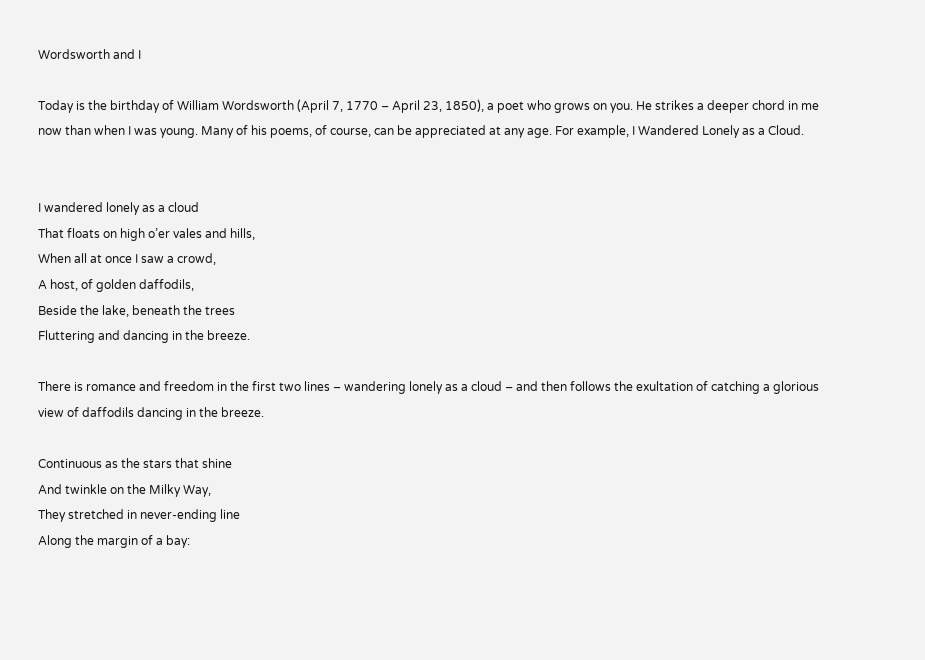Wordsworth and I

Today is the birthday of William Wordsworth (April 7, 1770 – April 23, 1850), a poet who grows on you. He strikes a deeper chord in me now than when I was young. Many of his poems, of course, can be appreciated at any age. For example, I Wandered Lonely as a Cloud.


I wandered lonely as a cloud
That floats on high o’er vales and hills,
When all at once I saw a crowd,
A host, of golden daffodils,
Beside the lake, beneath the trees
Fluttering and dancing in the breeze.

There is romance and freedom in the first two lines – wandering lonely as a cloud – and then follows the exultation of catching a glorious view of daffodils dancing in the breeze.

Continuous as the stars that shine
And twinkle on the Milky Way,
They stretched in never-ending line
Along the margin of a bay: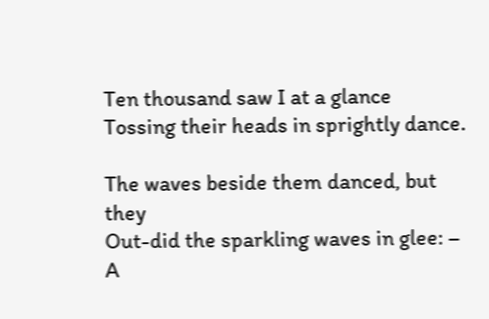Ten thousand saw I at a glance
Tossing their heads in sprightly dance.

The waves beside them danced, but they
Out-did the sparkling waves in glee: –
A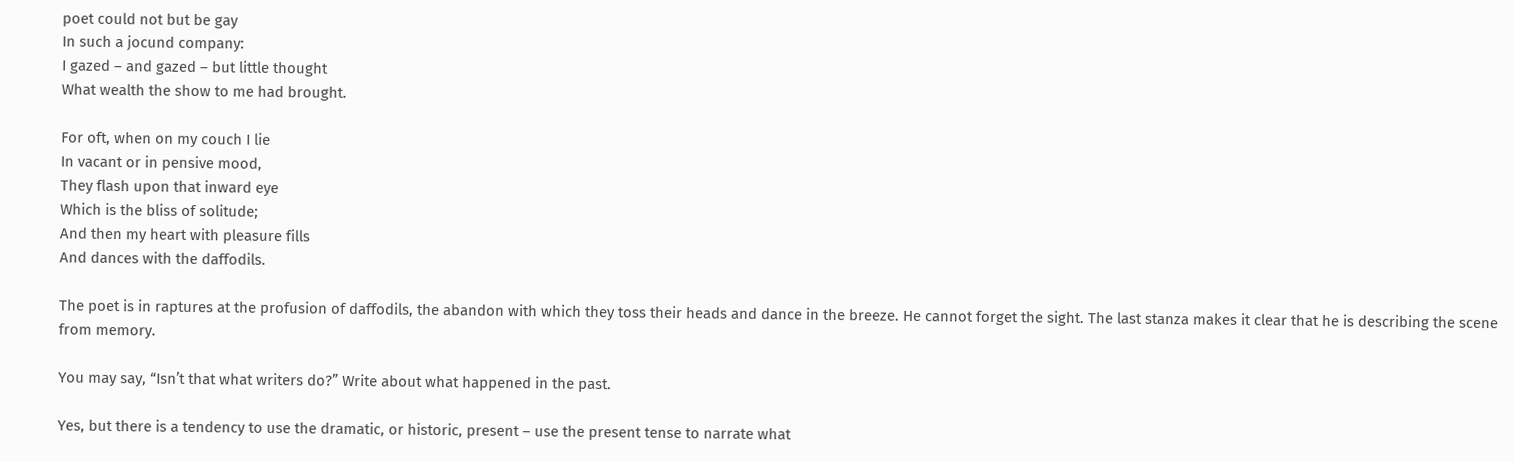poet could not but be gay
In such a jocund company:
I gazed – and gazed – but little thought
What wealth the show to me had brought.

For oft, when on my couch I lie
In vacant or in pensive mood,
They flash upon that inward eye
Which is the bliss of solitude;
And then my heart with pleasure fills
And dances with the daffodils.

The poet is in raptures at the profusion of daffodils, the abandon with which they toss their heads and dance in the breeze. He cannot forget the sight. The last stanza makes it clear that he is describing the scene from memory.

You may say, “Isn’t that what writers do?” Write about what happened in the past.

Yes, but there is a tendency to use the dramatic, or historic, present – use the present tense to narrate what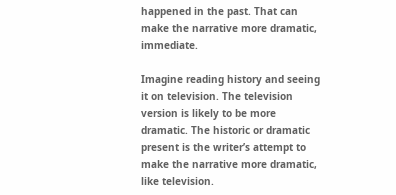happened in the past. That can make the narrative more dramatic, immediate.

Imagine reading history and seeing it on television. The television version is likely to be more dramatic. The historic or dramatic present is the writer’s attempt to make the narrative more dramatic, like television.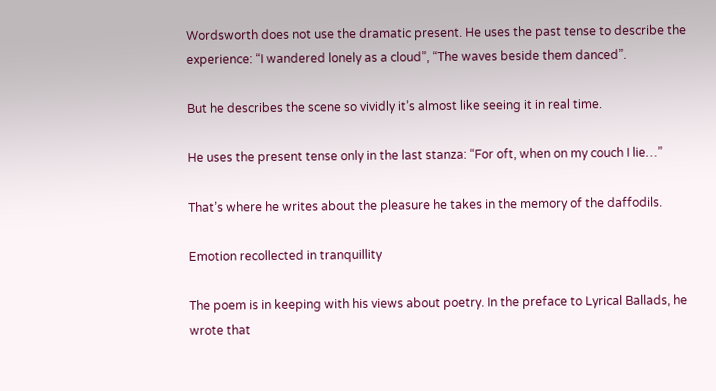Wordsworth does not use the dramatic present. He uses the past tense to describe the experience: “I wandered lonely as a cloud”, “The waves beside them danced”.

But he describes the scene so vividly it’s almost like seeing it in real time.

He uses the present tense only in the last stanza: “For oft, when on my couch I lie…”

That’s where he writes about the pleasure he takes in the memory of the daffodils.

Emotion recollected in tranquillity

The poem is in keeping with his views about poetry. In the preface to Lyrical Ballads, he wrote that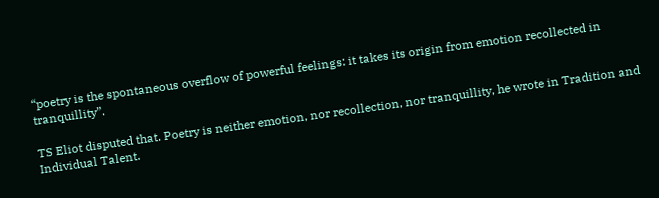“poetry is the spontaneous overflow of powerful feelings: it takes its origin from emotion recollected in tranquillity”.

TS Eliot disputed that. Poetry is neither emotion, nor recollection, nor tranquillity, he wrote in Tradition and Individual Talent.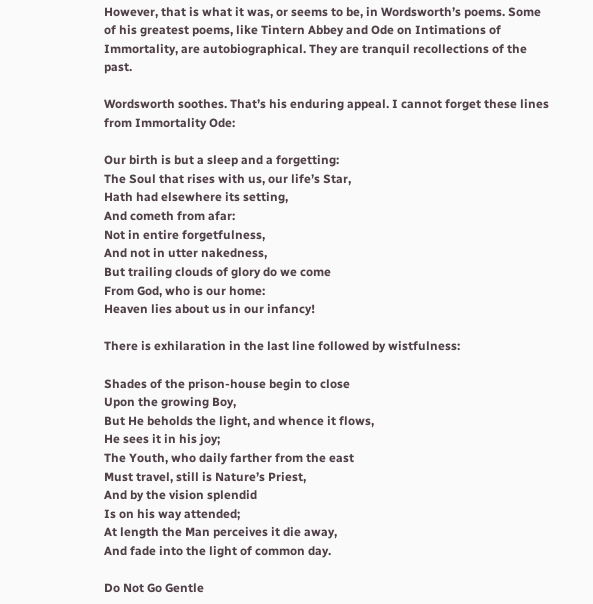However, that is what it was, or seems to be, in Wordsworth’s poems. Some of his greatest poems, like Tintern Abbey and Ode on Intimations of Immortality, are autobiographical. They are tranquil recollections of the past.

Wordsworth soothes. That’s his enduring appeal. I cannot forget these lines from Immortality Ode:

Our birth is but a sleep and a forgetting:
The Soul that rises with us, our life’s Star,
Hath had elsewhere its setting,
And cometh from afar:
Not in entire forgetfulness,
And not in utter nakedness,
But trailing clouds of glory do we come
From God, who is our home:
Heaven lies about us in our infancy!

There is exhilaration in the last line followed by wistfulness:

Shades of the prison-house begin to close
Upon the growing Boy,
But He beholds the light, and whence it flows,
He sees it in his joy;
The Youth, who daily farther from the east
Must travel, still is Nature’s Priest,
And by the vision splendid
Is on his way attended;
At length the Man perceives it die away,
And fade into the light of common day.

Do Not Go Gentle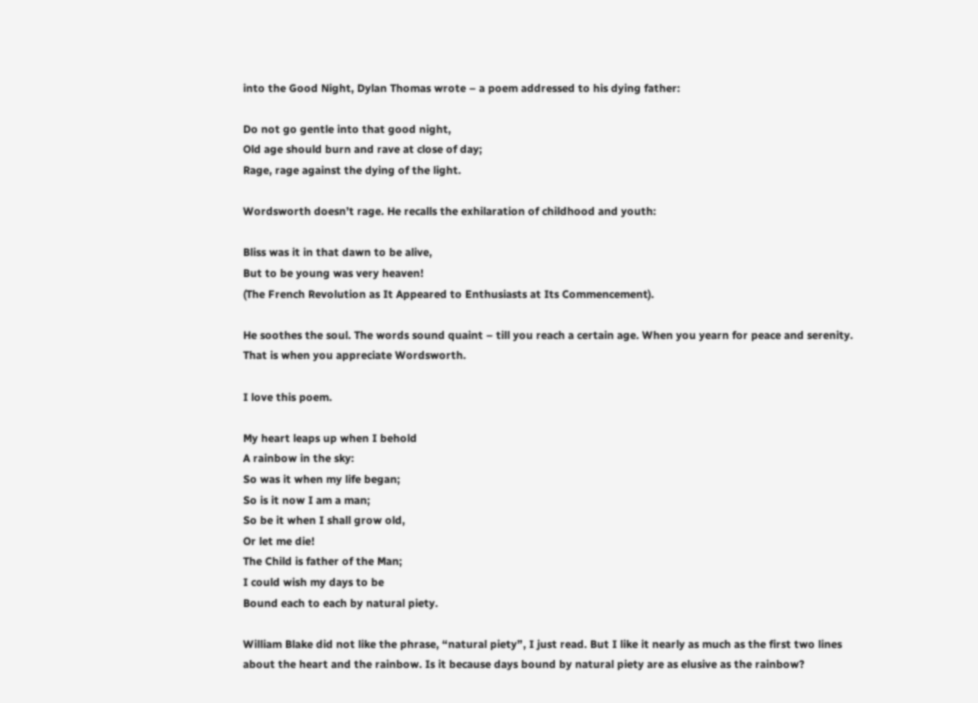into the Good Night, Dylan Thomas wrote – a poem addressed to his dying father:

Do not go gentle into that good night,
Old age should burn and rave at close of day;
Rage, rage against the dying of the light.

Wordsworth doesn’t rage. He recalls the exhilaration of childhood and youth:

Bliss was it in that dawn to be alive,
But to be young was very heaven!
(The French Revolution as It Appeared to Enthusiasts at Its Commencement).

He soothes the soul. The words sound quaint – till you reach a certain age. When you yearn for peace and serenity. That is when you appreciate Wordsworth.

I love this poem.

My heart leaps up when I behold
A rainbow in the sky:
So was it when my life began;
So is it now I am a man;
So be it when I shall grow old,
Or let me die!
The Child is father of the Man;
I could wish my days to be
Bound each to each by natural piety.

William Blake did not like the phrase, “natural piety”, I just read. But I like it nearly as much as the first two lines about the heart and the rainbow. Is it because days bound by natural piety are as elusive as the rainbow?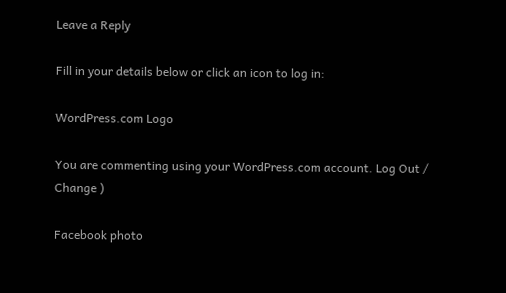Leave a Reply

Fill in your details below or click an icon to log in:

WordPress.com Logo

You are commenting using your WordPress.com account. Log Out /  Change )

Facebook photo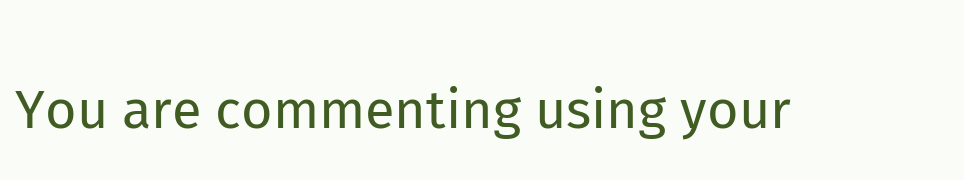You are commenting using your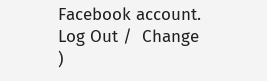Facebook account. Log Out /  Change )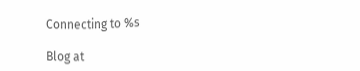Connecting to %s

Blog at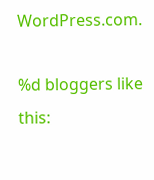WordPress.com.

%d bloggers like this: